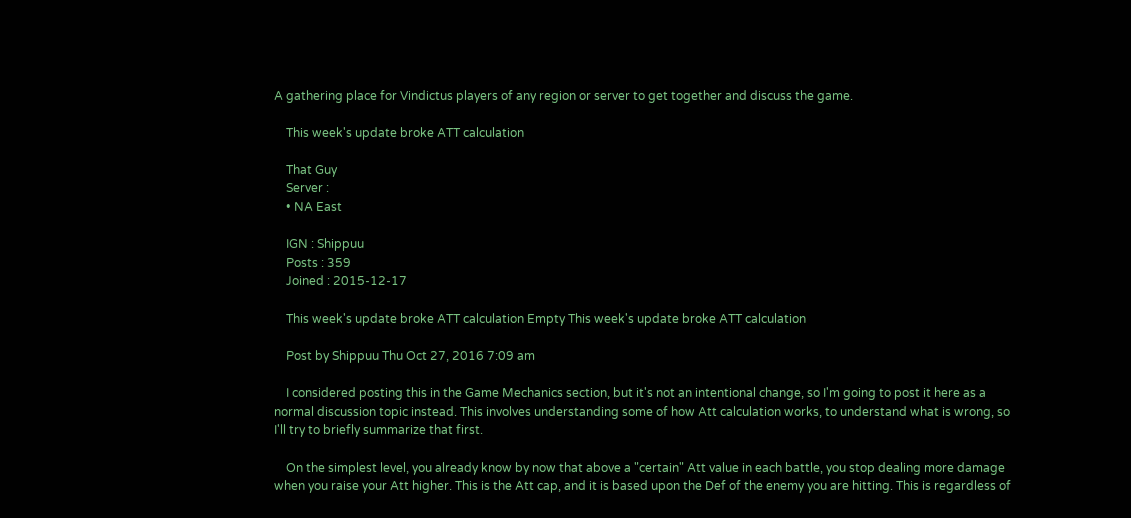A gathering place for Vindictus players of any region or server to get together and discuss the game.

    This week's update broke ATT calculation

    That Guy
    Server :
    • NA East

    IGN : Shippuu
    Posts : 359
    Joined : 2015-12-17

    This week's update broke ATT calculation Empty This week's update broke ATT calculation

    Post by Shippuu Thu Oct 27, 2016 7:09 am

    I considered posting this in the Game Mechanics section, but it's not an intentional change, so I'm going to post it here as a normal discussion topic instead. This involves understanding some of how Att calculation works, to understand what is wrong, so I'll try to briefly summarize that first.

    On the simplest level, you already know by now that above a "certain" Att value in each battle, you stop dealing more damage when you raise your Att higher. This is the Att cap, and it is based upon the Def of the enemy you are hitting. This is regardless of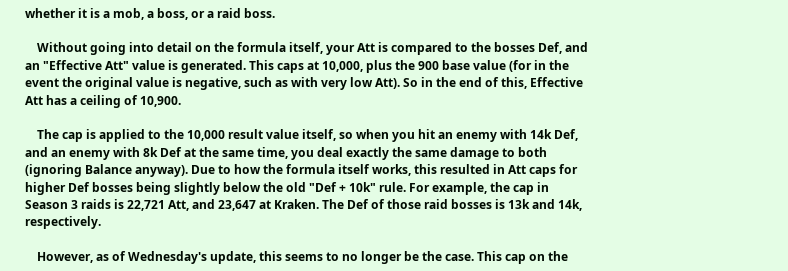whether it is a mob, a boss, or a raid boss.

    Without going into detail on the formula itself, your Att is compared to the bosses Def, and an "Effective Att" value is generated. This caps at 10,000, plus the 900 base value (for in the event the original value is negative, such as with very low Att). So in the end of this, Effective Att has a ceiling of 10,900.

    The cap is applied to the 10,000 result value itself, so when you hit an enemy with 14k Def, and an enemy with 8k Def at the same time, you deal exactly the same damage to both (ignoring Balance anyway). Due to how the formula itself works, this resulted in Att caps for higher Def bosses being slightly below the old "Def + 10k" rule. For example, the cap in Season 3 raids is 22,721 Att, and 23,647 at Kraken. The Def of those raid bosses is 13k and 14k, respectively.

    However, as of Wednesday's update, this seems to no longer be the case. This cap on the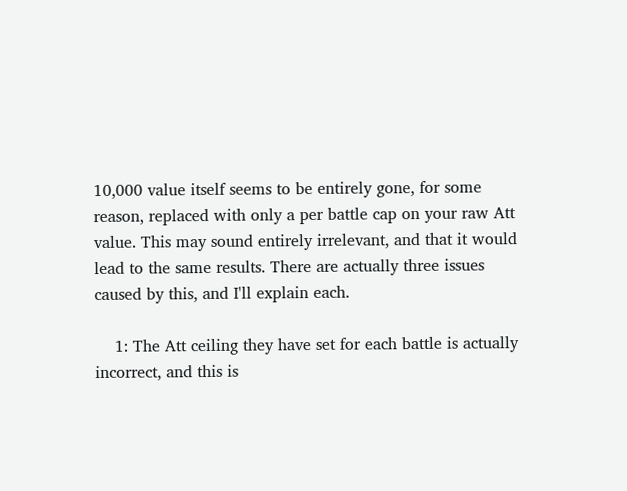10,000 value itself seems to be entirely gone, for some reason, replaced with only a per battle cap on your raw Att value. This may sound entirely irrelevant, and that it would lead to the same results. There are actually three issues caused by this, and I'll explain each.

    1: The Att ceiling they have set for each battle is actually incorrect, and this is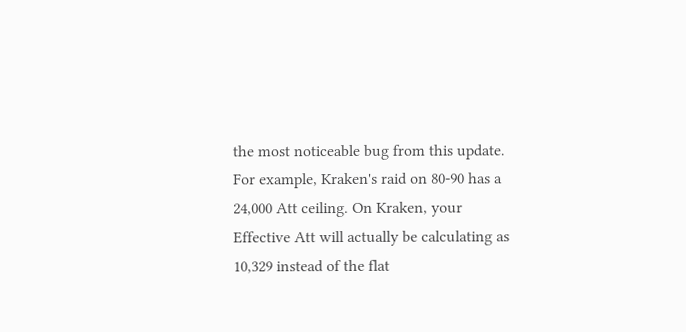the most noticeable bug from this update. For example, Kraken's raid on 80-90 has a 24,000 Att ceiling. On Kraken, your Effective Att will actually be calculating as 10,329 instead of the flat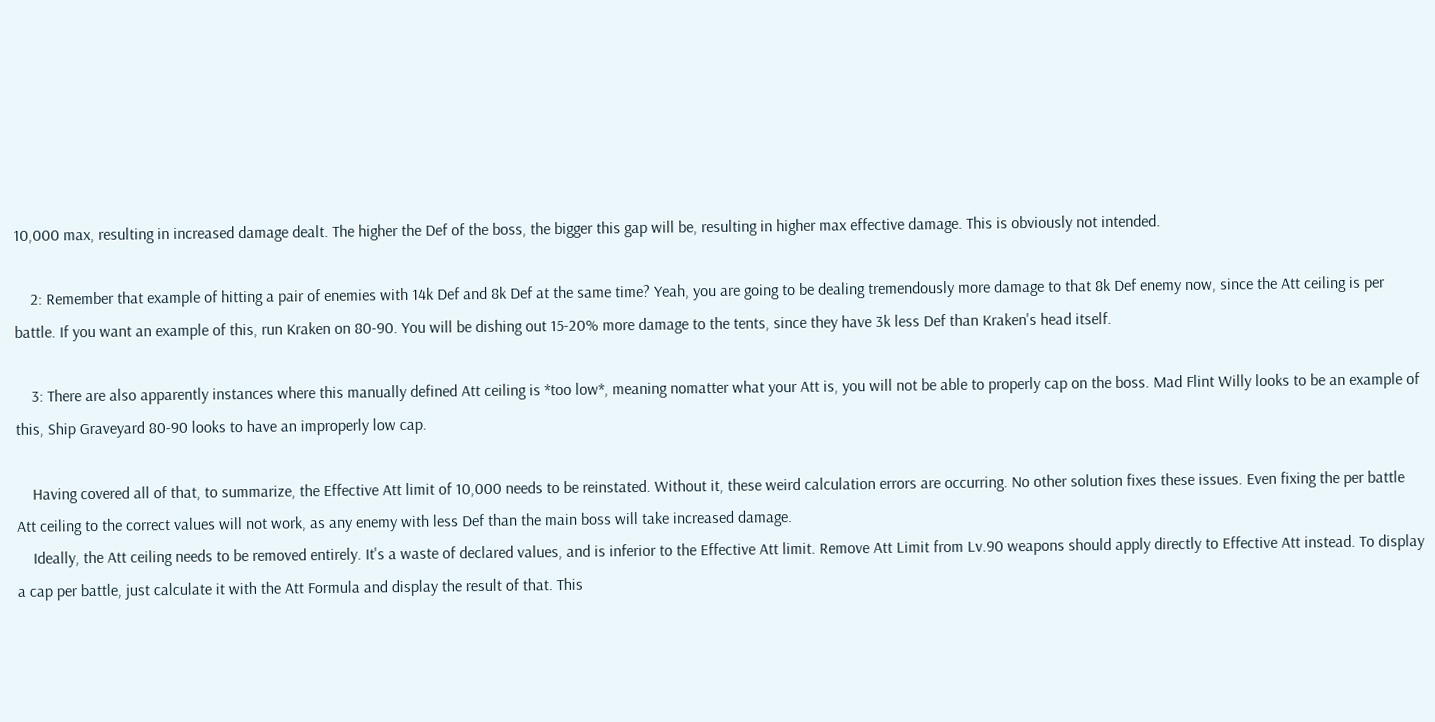10,000 max, resulting in increased damage dealt. The higher the Def of the boss, the bigger this gap will be, resulting in higher max effective damage. This is obviously not intended.

    2: Remember that example of hitting a pair of enemies with 14k Def and 8k Def at the same time? Yeah, you are going to be dealing tremendously more damage to that 8k Def enemy now, since the Att ceiling is per battle. If you want an example of this, run Kraken on 80-90. You will be dishing out 15-20% more damage to the tents, since they have 3k less Def than Kraken's head itself.

    3: There are also apparently instances where this manually defined Att ceiling is *too low*, meaning nomatter what your Att is, you will not be able to properly cap on the boss. Mad Flint Willy looks to be an example of this, Ship Graveyard 80-90 looks to have an improperly low cap.

    Having covered all of that, to summarize, the Effective Att limit of 10,000 needs to be reinstated. Without it, these weird calculation errors are occurring. No other solution fixes these issues. Even fixing the per battle Att ceiling to the correct values will not work, as any enemy with less Def than the main boss will take increased damage.
    Ideally, the Att ceiling needs to be removed entirely. It's a waste of declared values, and is inferior to the Effective Att limit. Remove Att Limit from Lv.90 weapons should apply directly to Effective Att instead. To display a cap per battle, just calculate it with the Att Formula and display the result of that. This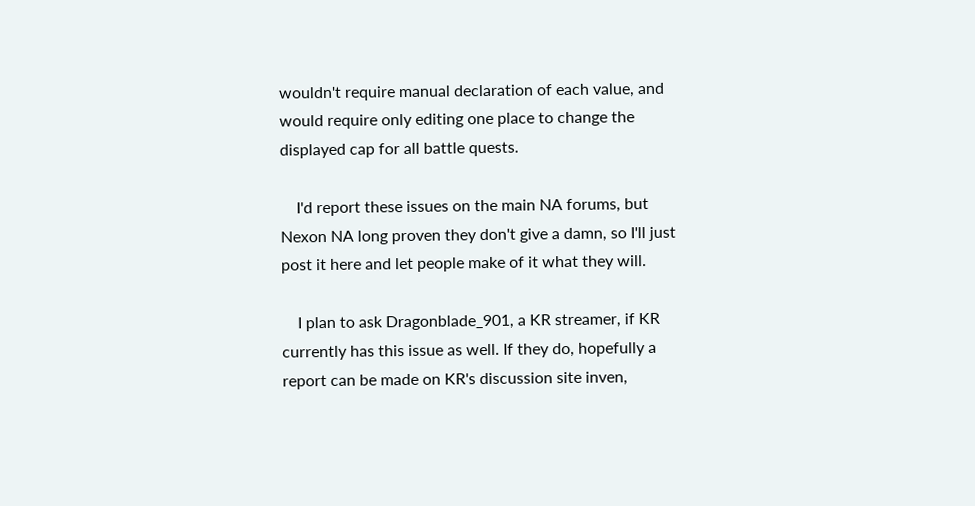wouldn't require manual declaration of each value, and would require only editing one place to change the displayed cap for all battle quests.

    I'd report these issues on the main NA forums, but Nexon NA long proven they don't give a damn, so I'll just post it here and let people make of it what they will.

    I plan to ask Dragonblade_901, a KR streamer, if KR currently has this issue as well. If they do, hopefully a report can be made on KR's discussion site inven,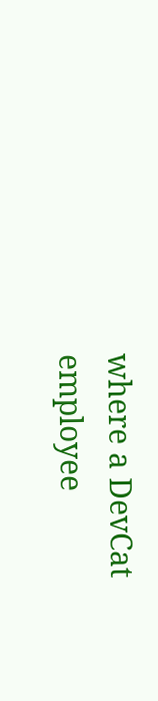where a DevCat employee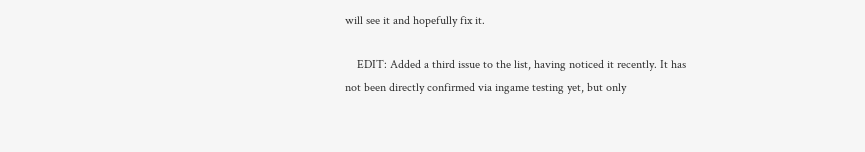will see it and hopefully fix it.

    EDIT: Added a third issue to the list, having noticed it recently. It has not been directly confirmed via ingame testing yet, but only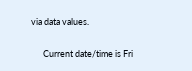via data values.

      Current date/time is Fri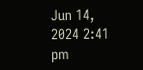Jun 14, 2024 2:41 pm